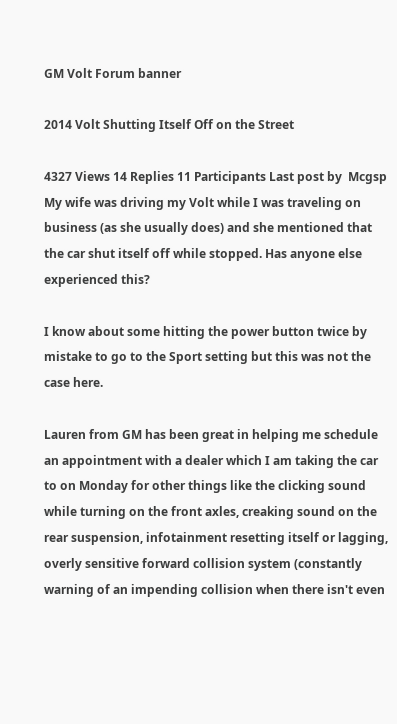GM Volt Forum banner

2014 Volt Shutting Itself Off on the Street

4327 Views 14 Replies 11 Participants Last post by  Mcgsp
My wife was driving my Volt while I was traveling on business (as she usually does) and she mentioned that the car shut itself off while stopped. Has anyone else experienced this?

I know about some hitting the power button twice by mistake to go to the Sport setting but this was not the case here.

Lauren from GM has been great in helping me schedule an appointment with a dealer which I am taking the car to on Monday for other things like the clicking sound while turning on the front axles, creaking sound on the rear suspension, infotainment resetting itself or lagging, overly sensitive forward collision system (constantly warning of an impending collision when there isn't even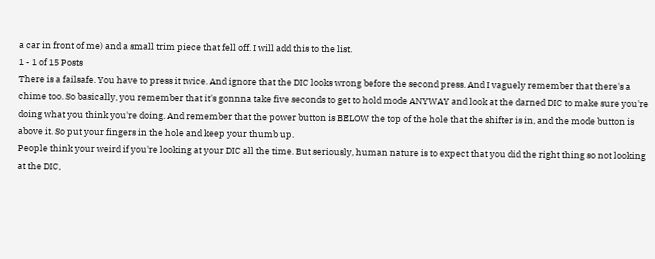a car in front of me) and a small trim piece that fell off. I will add this to the list.
1 - 1 of 15 Posts
There is a failsafe. You have to press it twice. And ignore that the DIC looks wrong before the second press. And I vaguely remember that there's a chime too. So basically, you remember that it's gonnna take five seconds to get to hold mode ANYWAY and look at the darned DIC to make sure you're doing what you think you're doing. And remember that the power button is BELOW the top of the hole that the shifter is in, and the mode button is above it. So put your fingers in the hole and keep your thumb up.
People think your weird if you're looking at your DIC all the time. But seriously, human nature is to expect that you did the right thing so not looking at the DIC,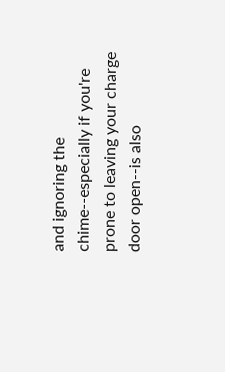and ignoring the chime--especially if you're prone to leaving your charge door open--is also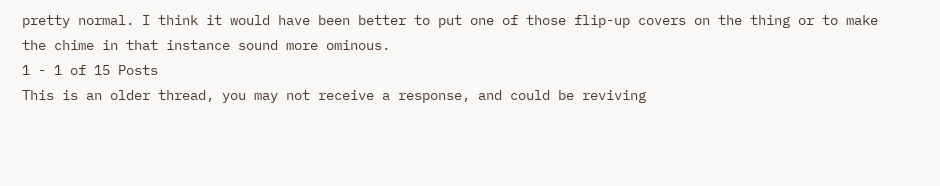pretty normal. I think it would have been better to put one of those flip-up covers on the thing or to make the chime in that instance sound more ominous.
1 - 1 of 15 Posts
This is an older thread, you may not receive a response, and could be reviving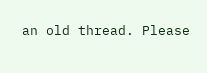an old thread. Please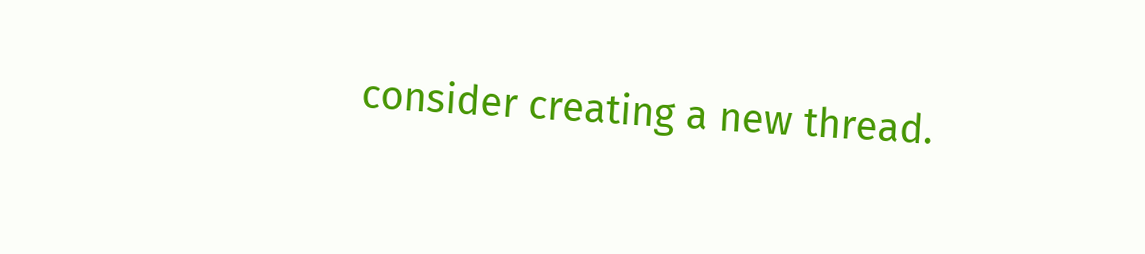consider creating a new thread.